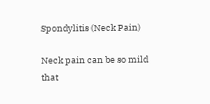Spondylitis (Neck Pain)

Neck pain can be so mild that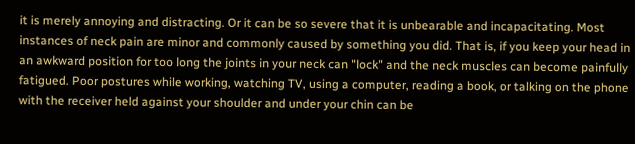it is merely annoying and distracting. Or it can be so severe that it is unbearable and incapacitating. Most instances of neck pain are minor and commonly caused by something you did. That is, if you keep your head in an awkward position for too long the joints in your neck can "lock" and the neck muscles can become painfully fatigued. Poor postures while working, watching TV, using a computer, reading a book, or talking on the phone with the receiver held against your shoulder and under your chin can be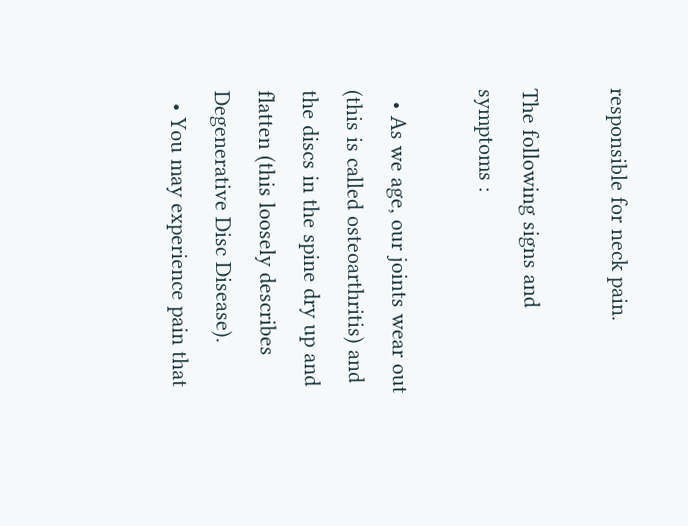responsible for neck pain.

The following signs and symptoms :

  • As we age, our joints wear out (this is called osteoarthritis) and the discs in the spine dry up and flatten (this loosely describes Degenerative Disc Disease).
  • You may experience pain that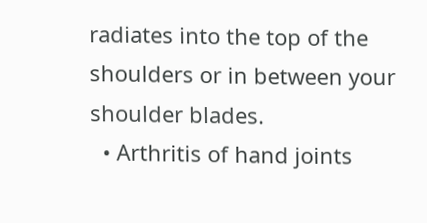radiates into the top of the shoulders or in between your shoulder blades.
  • Arthritis of hand joints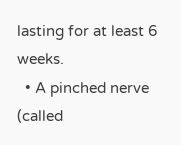lasting for at least 6 weeks.
  • A pinched nerve (called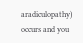aradiculopathy) occurs and you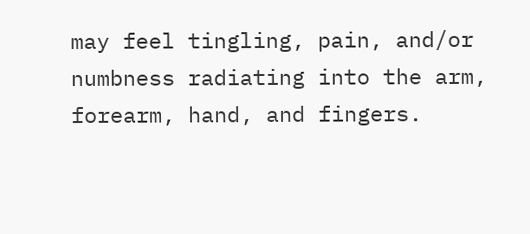may feel tingling, pain, and/or numbness radiating into the arm, forearm, hand, and fingers.